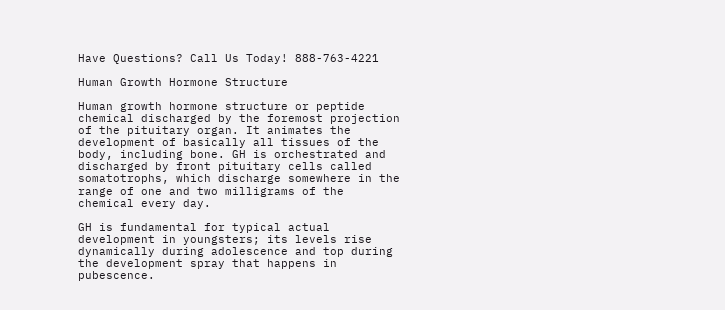Have Questions? Call Us Today! 888-763-4221

Human Growth Hormone Structure

Human growth hormone structure or peptide chemical discharged by the foremost projection of the pituitary organ. It animates the development of basically all tissues of the body, including bone. GH is orchestrated and discharged by front pituitary cells called somatotrophs, which discharge somewhere in the range of one and two milligrams of the chemical every day.

GH is fundamental for typical actual development in youngsters; its levels rise dynamically during adolescence and top during the development spray that happens in pubescence.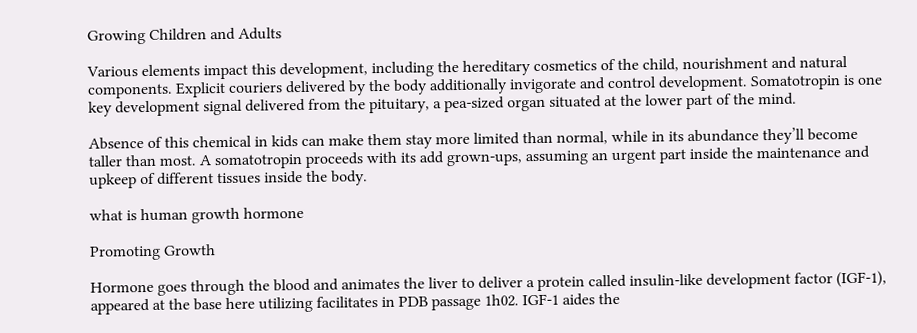Growing Children and Adults

Various elements impact this development, including the hereditary cosmetics of the child, nourishment and natural components. Explicit couriers delivered by the body additionally invigorate and control development. Somatotropin is one key development signal delivered from the pituitary, a pea-sized organ situated at the lower part of the mind.

Absence of this chemical in kids can make them stay more limited than normal, while in its abundance they’ll become taller than most. A somatotropin proceeds with its add grown-ups, assuming an urgent part inside the maintenance and upkeep of different tissues inside the body.

what is human growth hormone

Promoting Growth

Hormone goes through the blood and animates the liver to deliver a protein called insulin-like development factor (IGF-1), appeared at the base here utilizing facilitates in PDB passage 1h02. IGF-1 aides the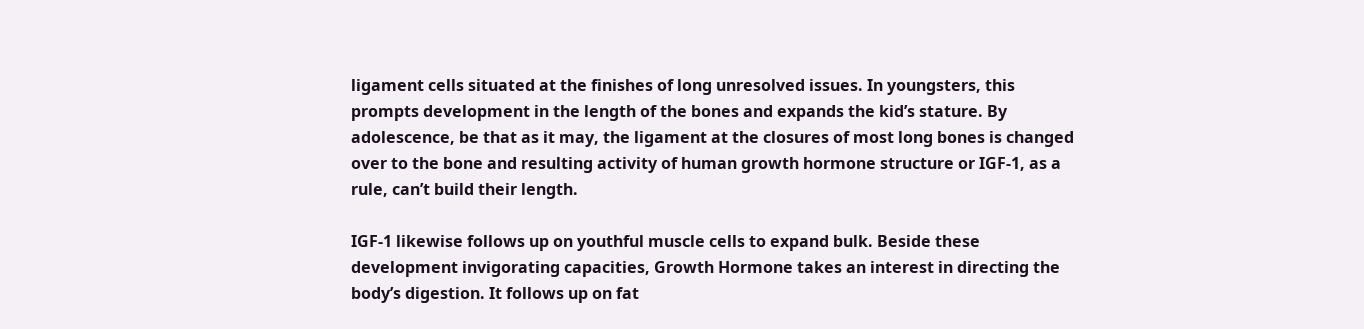ligament cells situated at the finishes of long unresolved issues. In youngsters, this prompts development in the length of the bones and expands the kid’s stature. By adolescence, be that as it may, the ligament at the closures of most long bones is changed over to the bone and resulting activity of human growth hormone structure or IGF-1, as a rule, can’t build their length.

IGF-1 likewise follows up on youthful muscle cells to expand bulk. Beside these development invigorating capacities, Growth Hormone takes an interest in directing the body’s digestion. It follows up on fat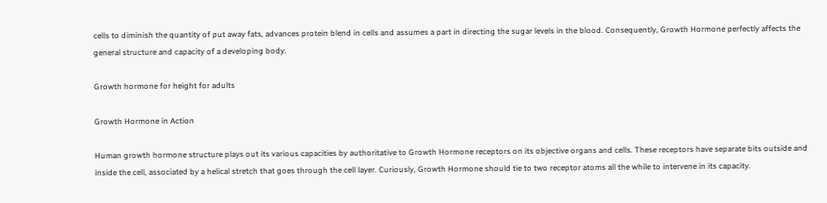cells to diminish the quantity of put away fats, advances protein blend in cells and assumes a part in directing the sugar levels in the blood. Consequently, Growth Hormone perfectly affects the general structure and capacity of a developing body.

Growth hormone for height for adults

Growth Hormone in Action

Human growth hormone structure plays out its various capacities by authoritative to Growth Hormone receptors on its objective organs and cells. These receptors have separate bits outside and inside the cell, associated by a helical stretch that goes through the cell layer. Curiously, Growth Hormone should tie to two receptor atoms all the while to intervene in its capacity.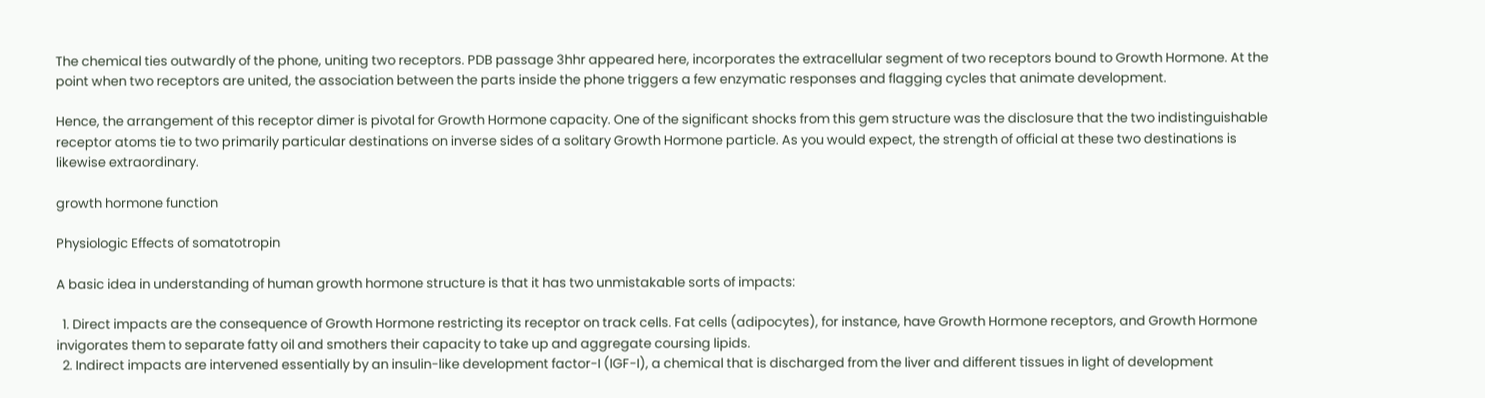The chemical ties outwardly of the phone, uniting two receptors. PDB passage 3hhr appeared here, incorporates the extracellular segment of two receptors bound to Growth Hormone. At the point when two receptors are united, the association between the parts inside the phone triggers a few enzymatic responses and flagging cycles that animate development.

Hence, the arrangement of this receptor dimer is pivotal for Growth Hormone capacity. One of the significant shocks from this gem structure was the disclosure that the two indistinguishable receptor atoms tie to two primarily particular destinations on inverse sides of a solitary Growth Hormone particle. As you would expect, the strength of official at these two destinations is likewise extraordinary.

growth hormone function

Physiologic Effects of somatotropin

A basic idea in understanding of human growth hormone structure is that it has two unmistakable sorts of impacts:

  1. Direct impacts are the consequence of Growth Hormone restricting its receptor on track cells. Fat cells (adipocytes), for instance, have Growth Hormone receptors, and Growth Hormone invigorates them to separate fatty oil and smothers their capacity to take up and aggregate coursing lipids.
  2. Indirect impacts are intervened essentially by an insulin-like development factor-I (IGF-I), a chemical that is discharged from the liver and different tissues in light of development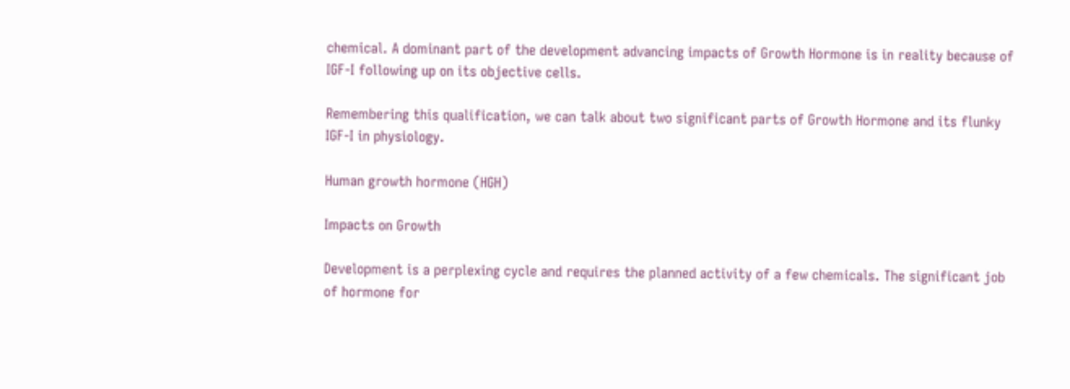chemical. A dominant part of the development advancing impacts of Growth Hormone is in reality because of IGF-I following up on its objective cells.

Remembering this qualification, we can talk about two significant parts of Growth Hormone and its flunky IGF-I in physiology.

Human growth hormone (HGH)

Impacts on Growth

Development is a perplexing cycle and requires the planned activity of a few chemicals. The significant job of hormone for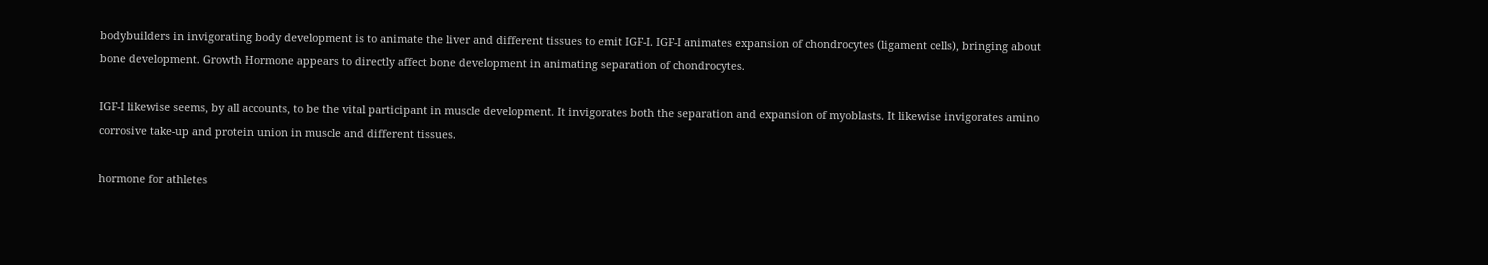bodybuilders in invigorating body development is to animate the liver and different tissues to emit IGF-I. IGF-I animates expansion of chondrocytes (ligament cells), bringing about bone development. Growth Hormone appears to directly affect bone development in animating separation of chondrocytes.

IGF-I likewise seems, by all accounts, to be the vital participant in muscle development. It invigorates both the separation and expansion of myoblasts. It likewise invigorates amino corrosive take-up and protein union in muscle and different tissues.

hormone for athletes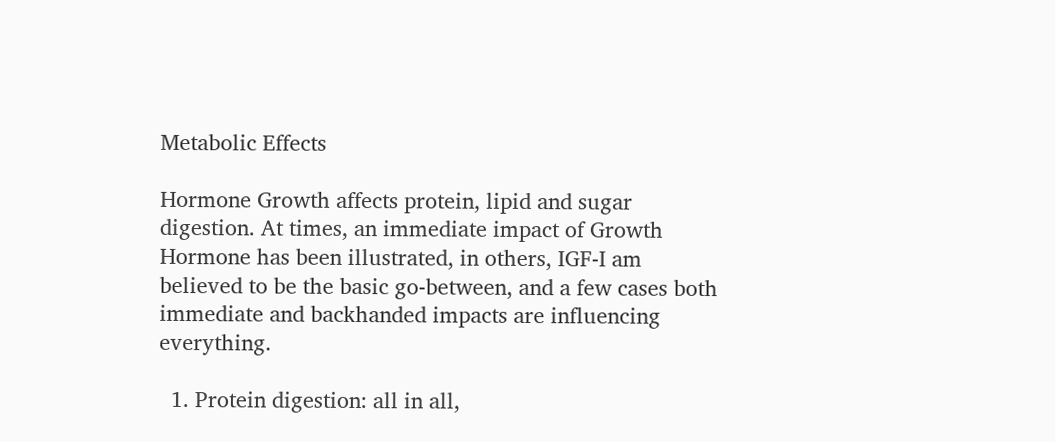Metabolic Effects

Hormone Growth affects protein, lipid and sugar digestion. At times, an immediate impact of Growth Hormone has been illustrated, in others, IGF-I am believed to be the basic go-between, and a few cases both immediate and backhanded impacts are influencing everything.

  1. Protein digestion: all in all,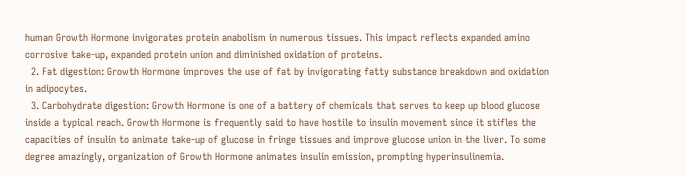human Growth Hormone invigorates protein anabolism in numerous tissues. This impact reflects expanded amino corrosive take-up, expanded protein union and diminished oxidation of proteins.
  2. Fat digestion: Growth Hormone improves the use of fat by invigorating fatty substance breakdown and oxidation in adipocytes.
  3. Carbohydrate digestion: Growth Hormone is one of a battery of chemicals that serves to keep up blood glucose inside a typical reach. Growth Hormone is frequently said to have hostile to insulin movement since it stifles the capacities of insulin to animate take-up of glucose in fringe tissues and improve glucose union in the liver. To some degree amazingly, organization of Growth Hormone animates insulin emission, prompting hyperinsulinemia.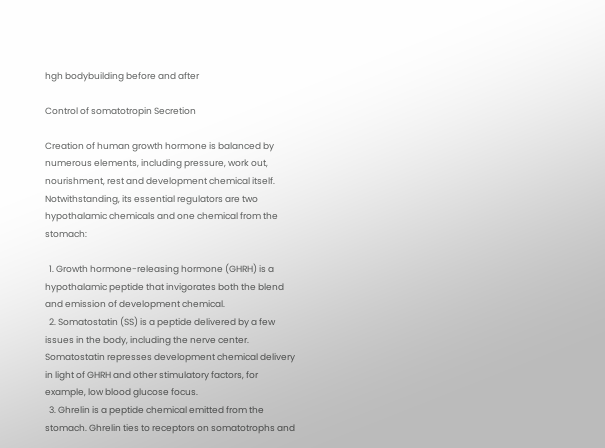hgh bodybuilding before and after

Control of somatotropin Secretion

Creation of human growth hormone is balanced by numerous elements, including pressure, work out, nourishment, rest and development chemical itself. Notwithstanding, its essential regulators are two hypothalamic chemicals and one chemical from the stomach:

  1. Growth hormone-releasing hormone (GHRH) is a hypothalamic peptide that invigorates both the blend and emission of development chemical.
  2. Somatostatin (SS) is a peptide delivered by a few issues in the body, including the nerve center. Somatostatin represses development chemical delivery in light of GHRH and other stimulatory factors, for example, low blood glucose focus.
  3. Ghrelin is a peptide chemical emitted from the stomach. Ghrelin ties to receptors on somatotrophs and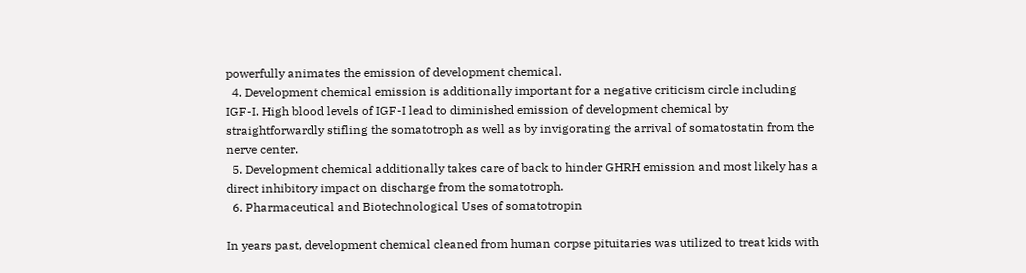powerfully animates the emission of development chemical.
  4. Development chemical emission is additionally important for a negative criticism circle including IGF-I. High blood levels of IGF-I lead to diminished emission of development chemical by straightforwardly stifling the somatotroph as well as by invigorating the arrival of somatostatin from the nerve center.
  5. Development chemical additionally takes care of back to hinder GHRH emission and most likely has a direct inhibitory impact on discharge from the somatotroph.
  6. Pharmaceutical and Biotechnological Uses of somatotropin

In years past, development chemical cleaned from human corpse pituitaries was utilized to treat kids with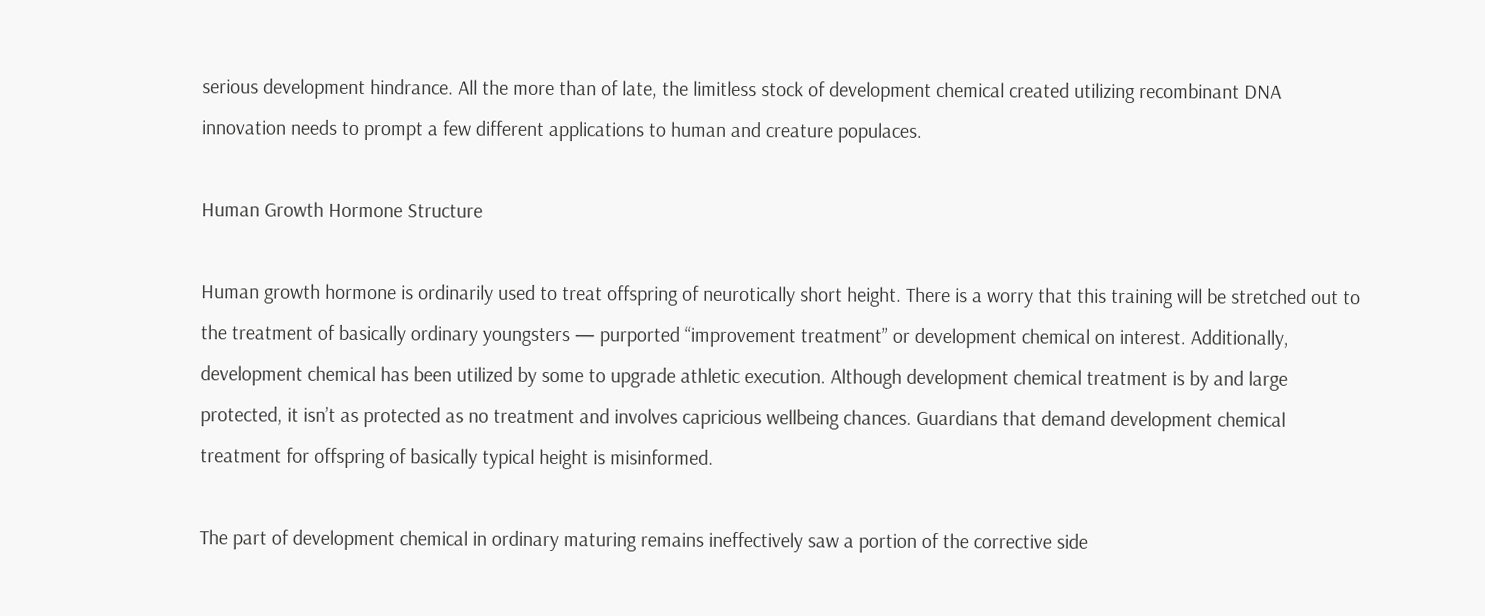serious development hindrance. All the more than of late, the limitless stock of development chemical created utilizing recombinant DNA innovation needs to prompt a few different applications to human and creature populaces.

Human Growth Hormone Structure

Human growth hormone is ordinarily used to treat offspring of neurotically short height. There is a worry that this training will be stretched out to the treatment of basically ordinary youngsters — purported “improvement treatment” or development chemical on interest. Additionally, development chemical has been utilized by some to upgrade athletic execution. Although development chemical treatment is by and large protected, it isn’t as protected as no treatment and involves capricious wellbeing chances. Guardians that demand development chemical treatment for offspring of basically typical height is misinformed.

The part of development chemical in ordinary maturing remains ineffectively saw a portion of the corrective side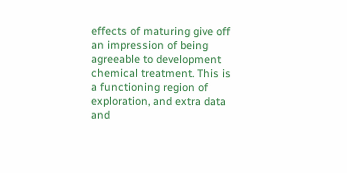effects of maturing give off an impression of being agreeable to development chemical treatment. This is a functioning region of exploration, and extra data and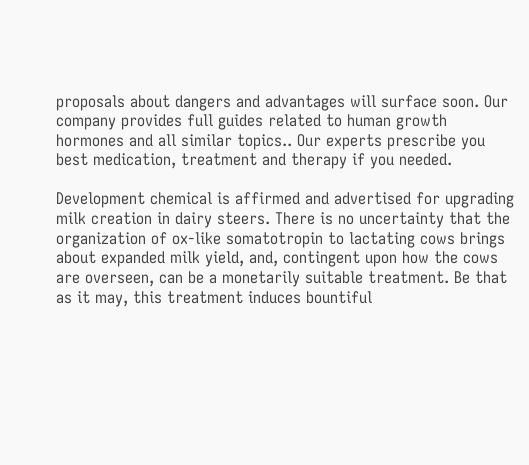proposals about dangers and advantages will surface soon. Our company provides full guides related to human growth hormones and all similar topics.. Our experts prescribe you best medication, treatment and therapy if you needed.

Development chemical is affirmed and advertised for upgrading milk creation in dairy steers. There is no uncertainty that the organization of ox-like somatotropin to lactating cows brings about expanded milk yield, and, contingent upon how the cows are overseen, can be a monetarily suitable treatment. Be that as it may, this treatment induces bountiful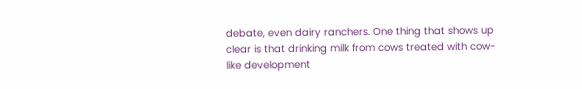debate, even dairy ranchers. One thing that shows up clear is that drinking milk from cows treated with cow-like development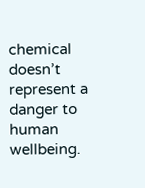chemical doesn’t represent a danger to human wellbeing.